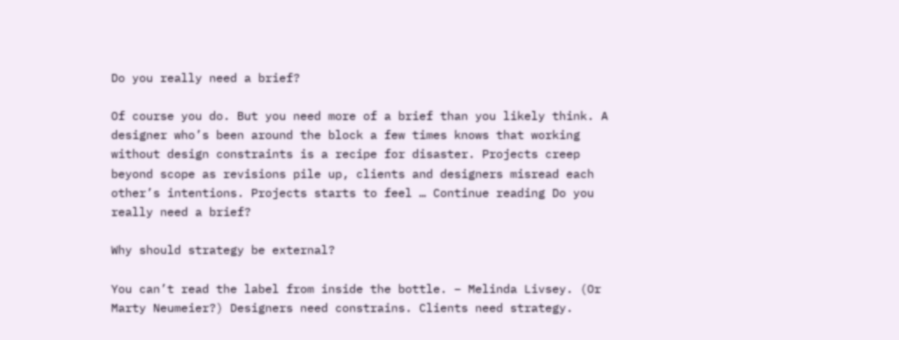Do you really need a brief?

Of course you do. But you need more of a brief than you likely think. A designer who’s been around the block a few times knows that working without design constraints is a recipe for disaster. Projects creep beyond scope as revisions pile up, clients and designers misread each other’s intentions. Projects starts to feel … Continue reading Do you really need a brief?

Why should strategy be external?

You can’t read the label from inside the bottle. – Melinda Livsey. (Or Marty Neumeier?) Designers need constrains. Clients need strategy.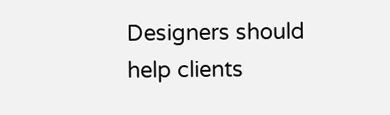Designers should help clients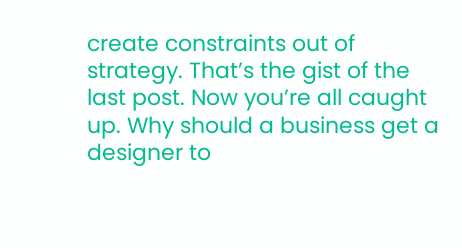create constraints out of strategy. That’s the gist of the last post. Now you’re all caught up. Why should a business get a designer to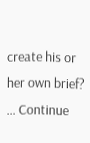create his or her own brief? … Continue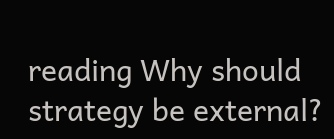reading Why should strategy be external?